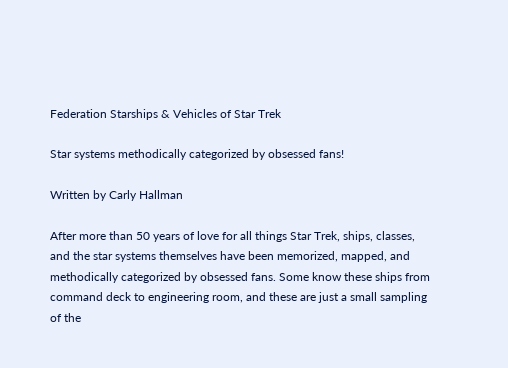Federation Starships & Vehicles of Star Trek

Star systems methodically categorized by obsessed fans!

Written by Carly Hallman

After more than 50 years of love for all things Star Trek, ships, classes, and the star systems themselves have been memorized, mapped, and methodically categorized by obsessed fans. Some know these ships from command deck to engineering room, and these are just a small sampling of the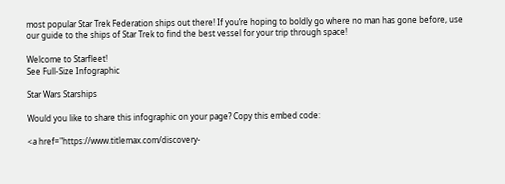most popular Star Trek Federation ships out there! If you’re hoping to boldly go where no man has gone before, use our guide to the ships of Star Trek to find the best vessel for your trip through space!

Welcome to Starfleet!
See Full-Size Infographic

Star Wars Starships

Would you like to share this infographic on your page? Copy this embed code:

<a href="https://www.titlemax.com/discovery-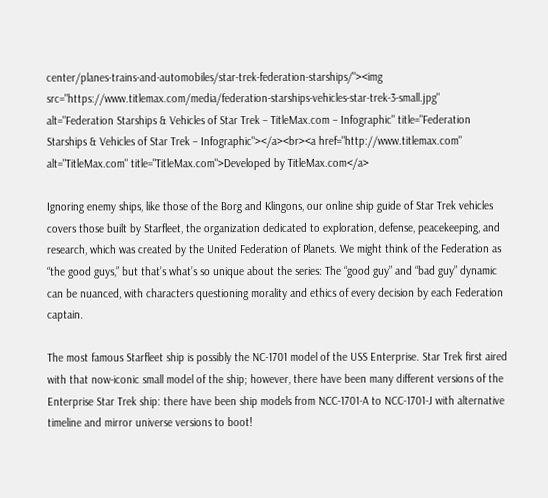center/planes-trains-and-automobiles/star-trek-federation-starships/"><img src="https://www.titlemax.com/media/federation-starships-vehicles-star-trek-3-small.jpg" alt="Federation Starships & Vehicles of Star Trek – TitleMax.com – Infographic" title="Federation Starships & Vehicles of Star Trek – Infographic"></a><br><a href="http://www.titlemax.com" alt="TitleMax.com" title="TitleMax.com">Developed by TitleMax.com</a>

Ignoring enemy ships, like those of the Borg and Klingons, our online ship guide of Star Trek vehicles covers those built by Starfleet, the organization dedicated to exploration, defense, peacekeeping, and research, which was created by the United Federation of Planets. We might think of the Federation as “the good guys,” but that’s what’s so unique about the series: The “good guy” and “bad guy” dynamic can be nuanced, with characters questioning morality and ethics of every decision by each Federation captain.

The most famous Starfleet ship is possibly the NC-1701 model of the USS Enterprise. Star Trek first aired with that now-iconic small model of the ship; however, there have been many different versions of the Enterprise Star Trek ship: there have been ship models from NCC-1701-A to NCC-1701-J with alternative timeline and mirror universe versions to boot!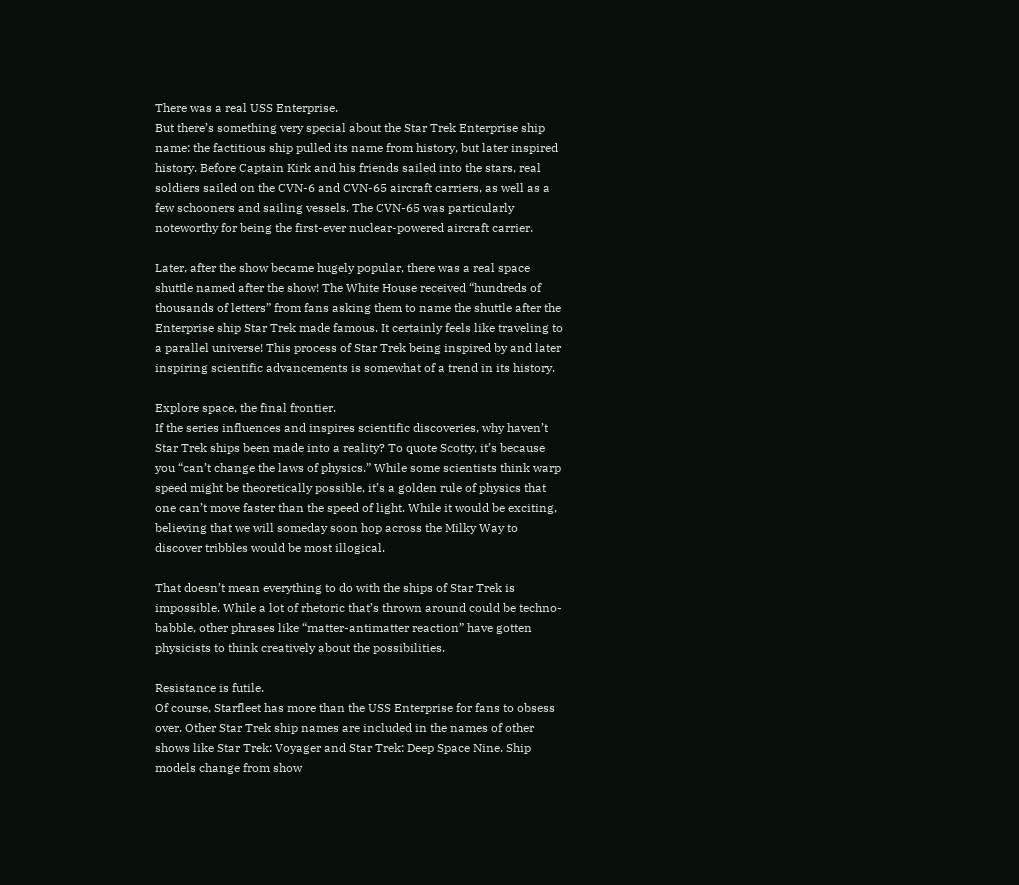There was a real USS Enterprise.
But there’s something very special about the Star Trek Enterprise ship name: the factitious ship pulled its name from history, but later inspired history. Before Captain Kirk and his friends sailed into the stars, real soldiers sailed on the CVN-6 and CVN-65 aircraft carriers, as well as a few schooners and sailing vessels. The CVN-65 was particularly noteworthy for being the first-ever nuclear-powered aircraft carrier.

Later, after the show became hugely popular, there was a real space shuttle named after the show! The White House received “hundreds of thousands of letters” from fans asking them to name the shuttle after the Enterprise ship Star Trek made famous. It certainly feels like traveling to a parallel universe! This process of Star Trek being inspired by and later inspiring scientific advancements is somewhat of a trend in its history.

Explore space, the final frontier.
If the series influences and inspires scientific discoveries, why haven’t Star Trek ships been made into a reality? To quote Scotty, it’s because you “can’t change the laws of physics.” While some scientists think warp speed might be theoretically possible, it’s a golden rule of physics that one can’t move faster than the speed of light. While it would be exciting, believing that we will someday soon hop across the Milky Way to discover tribbles would be most illogical.

That doesn’t mean everything to do with the ships of Star Trek is impossible. While a lot of rhetoric that’s thrown around could be techno-babble, other phrases like “matter-antimatter reaction” have gotten physicists to think creatively about the possibilities.

Resistance is futile.
Of course, Starfleet has more than the USS Enterprise for fans to obsess over. Other Star Trek ship names are included in the names of other shows like Star Trek: Voyager and Star Trek: Deep Space Nine. Ship models change from show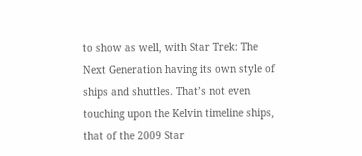to show as well, with Star Trek: The Next Generation having its own style of ships and shuttles. That’s not even touching upon the Kelvin timeline ships, that of the 2009 Star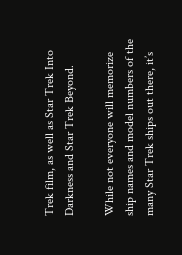Trek film, as well as Star Trek Into Darkness and Star Trek Beyond.

While not everyone will memorize ship names and model numbers of the many Star Trek ships out there, it’s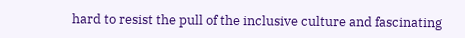hard to resist the pull of the inclusive culture and fascinating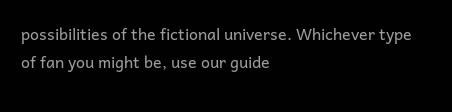possibilities of the fictional universe. Whichever type of fan you might be, use our guide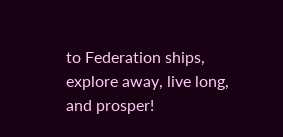to Federation ships, explore away, live long, and prosper!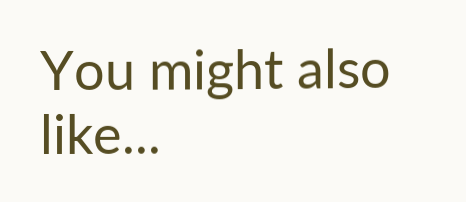You might also like...